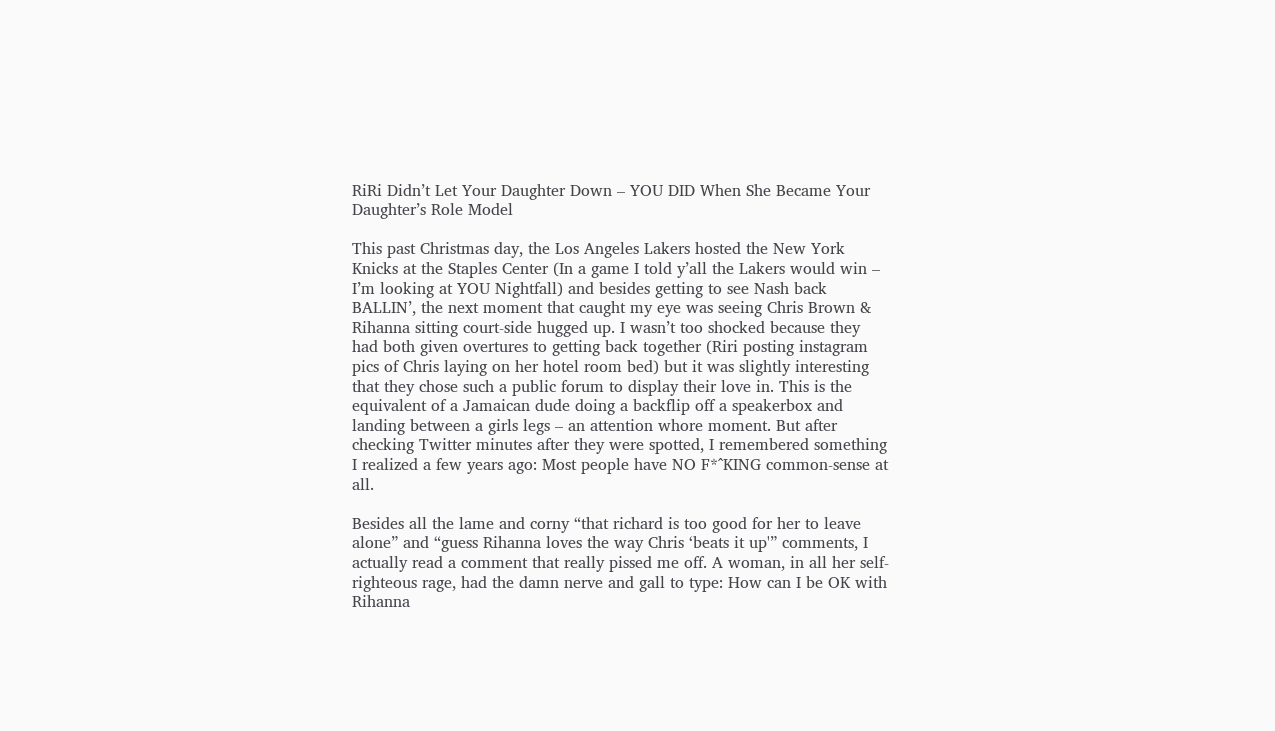RiRi Didn’t Let Your Daughter Down – YOU DID When She Became Your Daughter’s Role Model

This past Christmas day, the Los Angeles Lakers hosted the New York Knicks at the Staples Center (In a game I told y’all the Lakers would win – I’m looking at YOU Nightfall) and besides getting to see Nash back BALLIN’, the next moment that caught my eye was seeing Chris Brown & Rihanna sitting court-side hugged up. I wasn’t too shocked because they had both given overtures to getting back together (Riri posting instagram pics of Chris laying on her hotel room bed) but it was slightly interesting that they chose such a public forum to display their love in. This is the equivalent of a Jamaican dude doing a backflip off a speakerbox and landing between a girls legs – an attention whore moment. But after checking Twitter minutes after they were spotted, I remembered something I realized a few years ago: Most people have NO F*^KING common-sense at all.

Besides all the lame and corny “that richard is too good for her to leave alone” and “guess Rihanna loves the way Chris ‘beats it up'” comments, I actually read a comment that really pissed me off. A woman, in all her self-righteous rage, had the damn nerve and gall to type: How can I be OK with Rihanna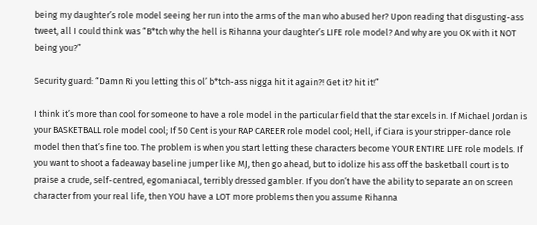being my daughter’s role model seeing her run into the arms of the man who abused her? Upon reading that disgusting-ass tweet, all I could think was “B*tch why the hell is Rihanna your daughter’s LIFE role model? And why are you OK with it NOT being you?”

Security guard: “Damn Ri you letting this ol’ b*tch-ass nigga hit it again?! Get it? hit it!”

I think it’s more than cool for someone to have a role model in the particular field that the star excels in. If Michael Jordan is your BASKETBALL role model cool; If 50 Cent is your RAP CAREER role model cool; Hell, if Ciara is your stripper-dance role model then that’s fine too. The problem is when you start letting these characters become YOUR ENTIRE LIFE role models. If you want to shoot a fadeaway baseline jumper like MJ, then go ahead, but to idolize his ass off the basketball court is to praise a crude, self-centred, egomaniacal, terribly dressed gambler. If you don’t have the ability to separate an on screen character from your real life, then YOU have a LOT more problems then you assume Rihanna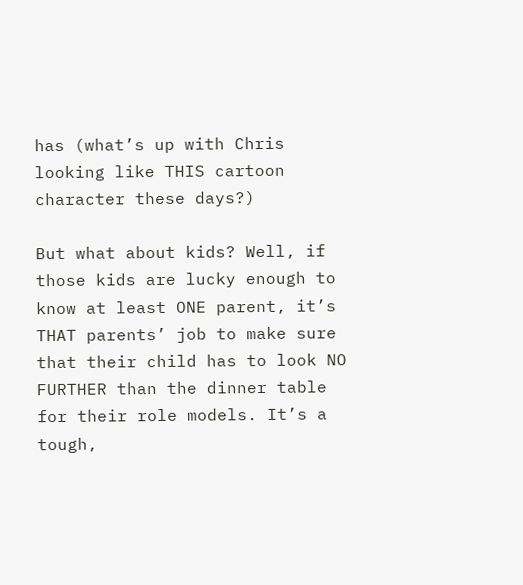has (what’s up with Chris looking like THIS cartoon character these days?)

But what about kids? Well, if those kids are lucky enough to know at least ONE parent, it’s THAT parents’ job to make sure that their child has to look NO FURTHER than the dinner table for their role models. It’s a tough,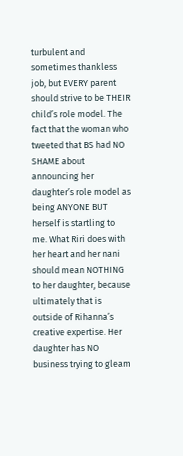turbulent and sometimes thankless job, but EVERY parent should strive to be THEIR child’s role model. The fact that the woman who tweeted that BS had NO SHAME about announcing her daughter’s role model as being ANYONE BUT herself is startling to me. What Riri does with her heart and her nani should mean NOTHING to her daughter, because ultimately that is outside of Rihanna’s creative expertise. Her daughter has NO business trying to gleam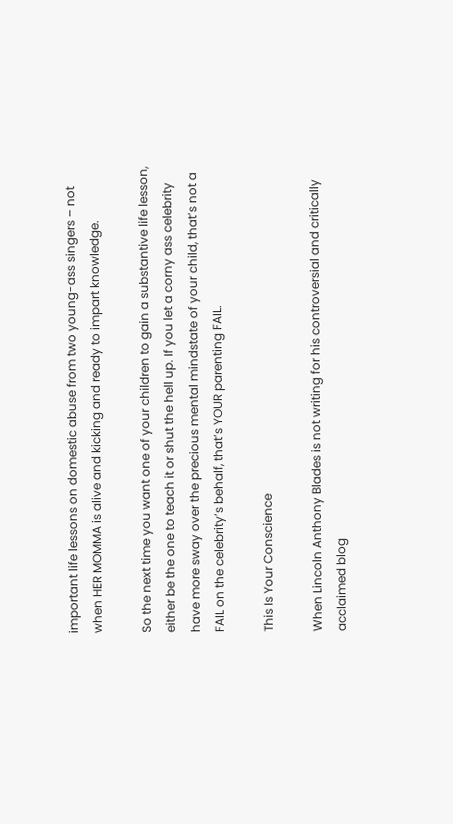important life lessons on domestic abuse from two young-ass singers – not when HER MOMMA is alive and kicking and ready to impart knowledge.

So the next time you want one of your children to gain a substantive life lesson, either be the one to teach it or shut the hell up. If you let a corny ass celebrity have more sway over the precious mental mindstate of your child, that’s not a FAIL on the celebrity’s behalf, that’s YOUR parenting FAIL.

This Is Your Conscience

When Lincoln Anthony Blades is not writing for his controversial and critically acclaimed blog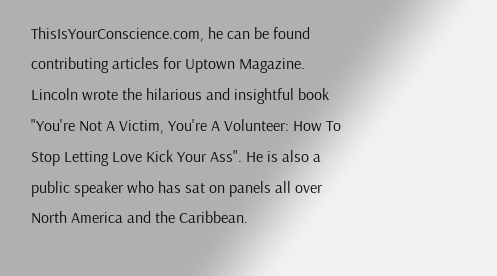ThisIsYourConscience.com, he can be found contributing articles for Uptown Magazine. Lincoln wrote the hilarious and insightful book "You're Not A Victim, You're A Volunteer: How To Stop Letting Love Kick Your Ass". He is also a public speaker who has sat on panels all over North America and the Caribbean.